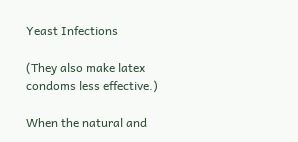Yeast Infections

(They also make latex condoms less effective.)

When the natural and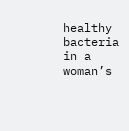healthy bacteria in a woman’s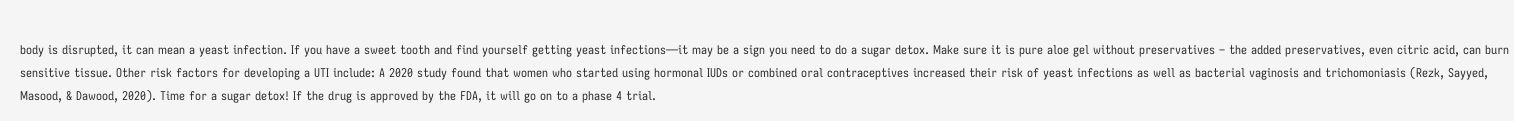body is disrupted, it can mean a yeast infection. If you have a sweet tooth and find yourself getting yeast infections—it may be a sign you need to do a sugar detox. Make sure it is pure aloe gel without preservatives – the added preservatives, even citric acid, can burn sensitive tissue. Other risk factors for developing a UTI include: A 2020 study found that women who started using hormonal IUDs or combined oral contraceptives increased their risk of yeast infections as well as bacterial vaginosis and trichomoniasis (Rezk, Sayyed, Masood, & Dawood, 2020). Time for a sugar detox! If the drug is approved by the FDA, it will go on to a phase 4 trial.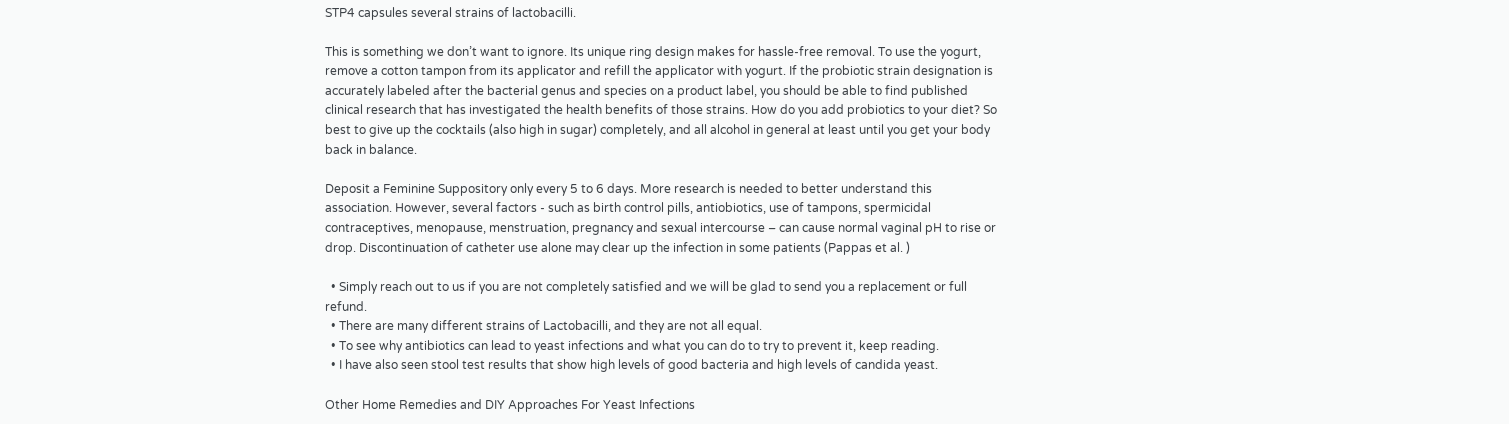STP4 capsules several strains of lactobacilli.

This is something we don’t want to ignore. Its unique ring design makes for hassle-free removal. To use the yogurt, remove a cotton tampon from its applicator and refill the applicator with yogurt. If the probiotic strain designation is accurately labeled after the bacterial genus and species on a product label, you should be able to find published clinical research that has investigated the health benefits of those strains. How do you add probiotics to your diet? So best to give up the cocktails (also high in sugar) completely, and all alcohol in general at least until you get your body back in balance.

Deposit a Feminine Suppository only every 5 to 6 days. More research is needed to better understand this association. However, several factors - such as birth control pills, antiobiotics, use of tampons, spermicidal contraceptives, menopause, menstruation, pregnancy and sexual intercourse – can cause normal vaginal pH to rise or drop. Discontinuation of catheter use alone may clear up the infection in some patients (Pappas et al. )

  • Simply reach out to us if you are not completely satisfied and we will be glad to send you a replacement or full refund.
  • There are many different strains of Lactobacilli, and they are not all equal.
  • To see why antibiotics can lead to yeast infections and what you can do to try to prevent it, keep reading.
  • I have also seen stool test results that show high levels of good bacteria and high levels of candida yeast.

Other Home Remedies and DIY Approaches For Yeast Infections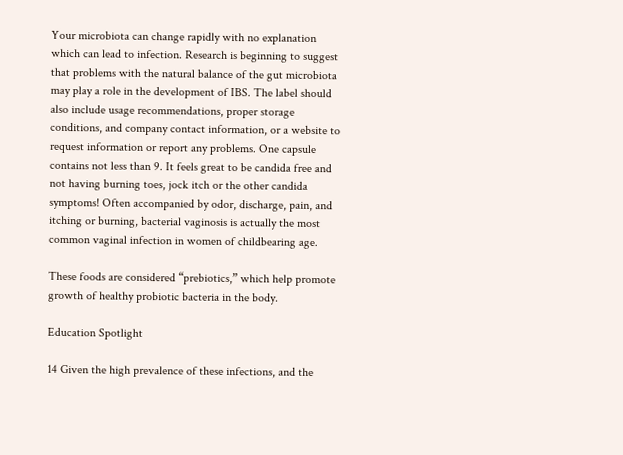Your microbiota can change rapidly with no explanation which can lead to infection. Research is beginning to suggest that problems with the natural balance of the gut microbiota may play a role in the development of IBS. The label should also include usage recommendations, proper storage conditions, and company contact information, or a website to request information or report any problems. One capsule contains not less than 9. It feels great to be candida free and not having burning toes, jock itch or the other candida symptoms! Often accompanied by odor, discharge, pain, and itching or burning, bacterial vaginosis is actually the most common vaginal infection in women of childbearing age.

These foods are considered “prebiotics,” which help promote growth of healthy probiotic bacteria in the body.

Education Spotlight

14 Given the high prevalence of these infections, and the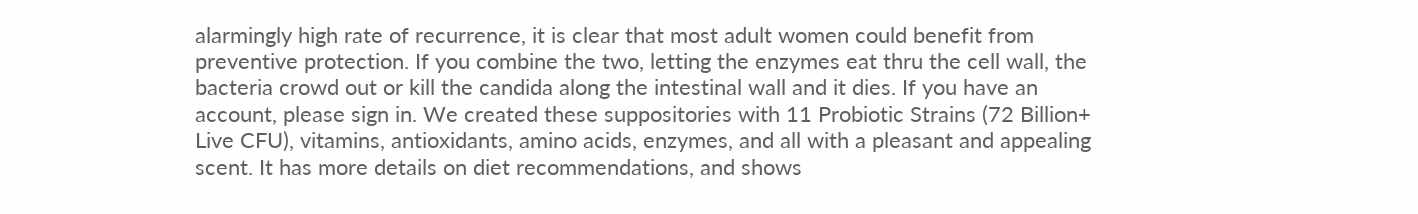alarmingly high rate of recurrence, it is clear that most adult women could benefit from preventive protection. If you combine the two, letting the enzymes eat thru the cell wall, the bacteria crowd out or kill the candida along the intestinal wall and it dies. If you have an account, please sign in. We created these suppositories with 11 Probiotic Strains (72 Billion+ Live CFU), vitamins, antioxidants, amino acids, enzymes, and all with a pleasant and appealing scent. It has more details on diet recommendations, and shows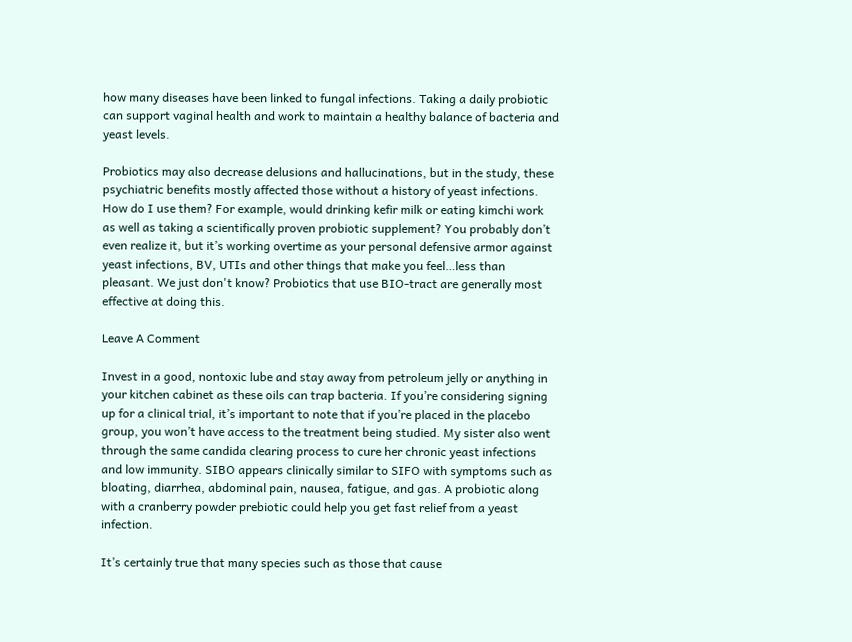how many diseases have been linked to fungal infections. Taking a daily probiotic can support vaginal health and work to maintain a healthy balance of bacteria and yeast levels.

Probiotics may also decrease delusions and hallucinations, but in the study, these psychiatric benefits mostly affected those without a history of yeast infections. How do I use them? For example, would drinking kefir milk or eating kimchi work as well as taking a scientifically proven probiotic supplement? You probably don’t even realize it, but it’s working overtime as your personal defensive armor against yeast infections, BV, UTIs and other things that make you feel…less than pleasant. We just don't know? Probiotics that use BIO-tract are generally most effective at doing this.

Leave A Comment

Invest in a good, nontoxic lube and stay away from petroleum jelly or anything in your kitchen cabinet as these oils can trap bacteria. If you’re considering signing up for a clinical trial, it’s important to note that if you’re placed in the placebo group, you won’t have access to the treatment being studied. My sister also went through the same candida clearing process to cure her chronic yeast infections and low immunity. SIBO appears clinically similar to SIFO with symptoms such as bloating, diarrhea, abdominal pain, nausea, fatigue, and gas. A probiotic along with a cranberry powder prebiotic could help you get fast relief from a yeast infection.

It’s certainly true that many species such as those that cause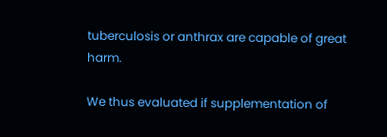tuberculosis or anthrax are capable of great harm.

We thus evaluated if supplementation of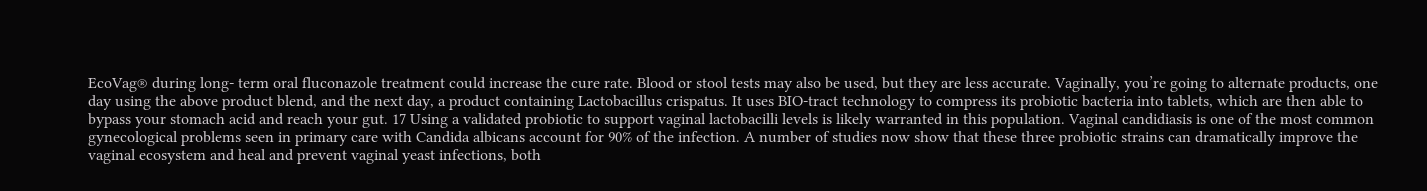EcoVag® during long- term oral fluconazole treatment could increase the cure rate. Blood or stool tests may also be used, but they are less accurate. Vaginally, you’re going to alternate products, one day using the above product blend, and the next day, a product containing Lactobacillus crispatus. It uses BIO-tract technology to compress its probiotic bacteria into tablets, which are then able to bypass your stomach acid and reach your gut. 17 Using a validated probiotic to support vaginal lactobacilli levels is likely warranted in this population. Vaginal candidiasis is one of the most common gynecological problems seen in primary care with Candida albicans account for 90% of the infection. A number of studies now show that these three probiotic strains can dramatically improve the vaginal ecosystem and heal and prevent vaginal yeast infections, both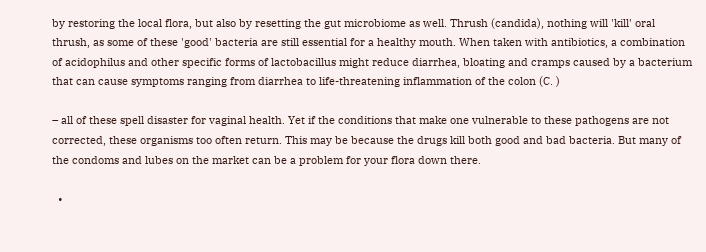by restoring the local flora, but also by resetting the gut microbiome as well. Thrush (candida), nothing will 'kill' oral thrush, as some of these 'good' bacteria are still essential for a healthy mouth. When taken with antibiotics, a combination of acidophilus and other specific forms of lactobacillus might reduce diarrhea, bloating and cramps caused by a bacterium that can cause symptoms ranging from diarrhea to life-threatening inflammation of the colon (C. )

– all of these spell disaster for vaginal health. Yet if the conditions that make one vulnerable to these pathogens are not corrected, these organisms too often return. This may be because the drugs kill both good and bad bacteria. But many of the condoms and lubes on the market can be a problem for your flora down there.

  •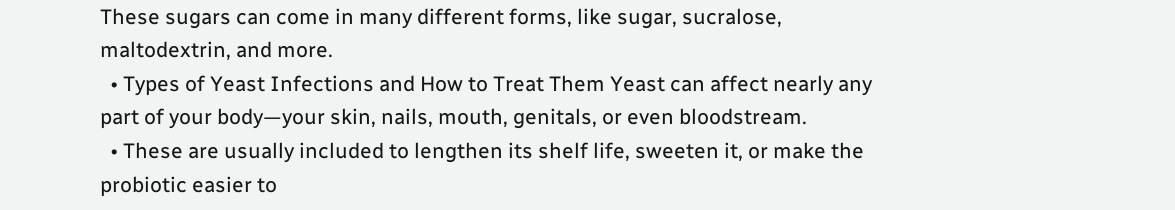These sugars can come in many different forms, like sugar, sucralose, maltodextrin, and more.
  • Types of Yeast Infections and How to Treat Them Yeast can affect nearly any part of your body—your skin, nails, mouth, genitals, or even bloodstream.
  • These are usually included to lengthen its shelf life, sweeten it, or make the probiotic easier to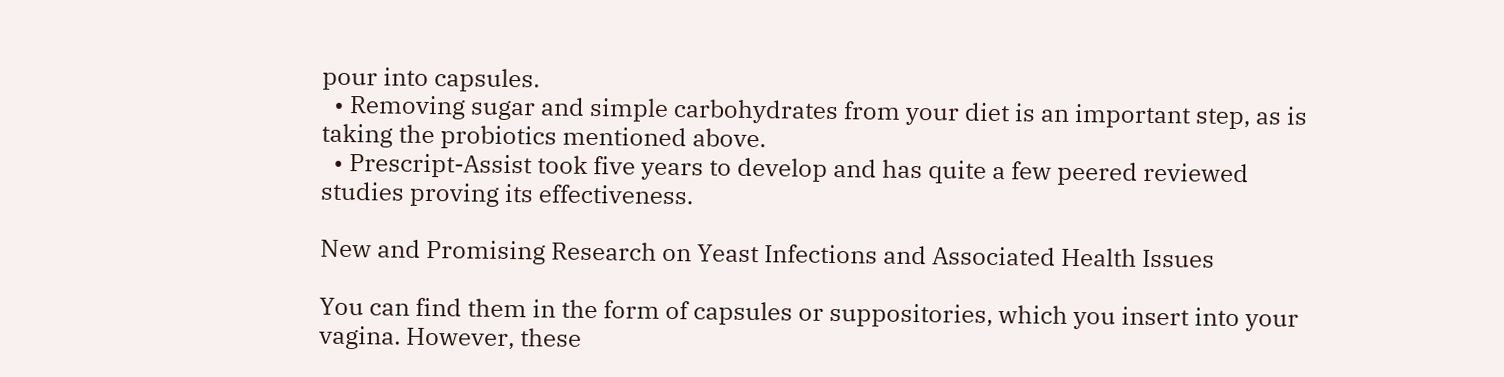pour into capsules.
  • Removing sugar and simple carbohydrates from your diet is an important step, as is taking the probiotics mentioned above.
  • Prescript-Assist took five years to develop and has quite a few peered reviewed studies proving its effectiveness.

New and Promising Research on Yeast Infections and Associated Health Issues

You can find them in the form of capsules or suppositories, which you insert into your vagina. However, these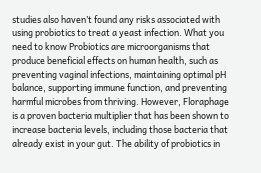studies also haven’t found any risks associated with using probiotics to treat a yeast infection. What you need to know Probiotics are microorganisms that produce beneficial effects on human health, such as preventing vaginal infections, maintaining optimal pH balance, supporting immune function, and preventing harmful microbes from thriving. However, Floraphage is a proven bacteria multiplier that has been shown to increase bacteria levels, including those bacteria that already exist in your gut. The ability of probiotics in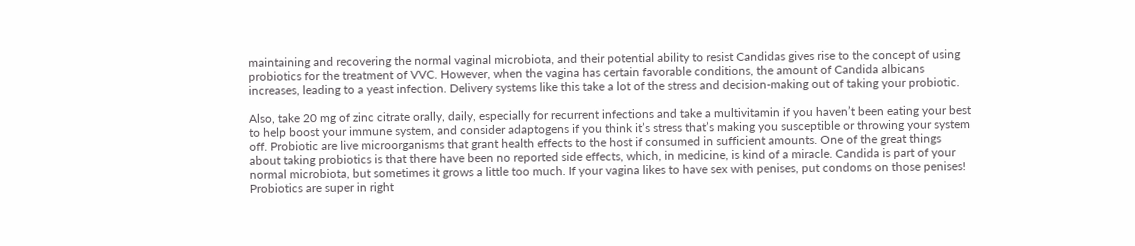maintaining and recovering the normal vaginal microbiota, and their potential ability to resist Candidas gives rise to the concept of using probiotics for the treatment of VVC. However, when the vagina has certain favorable conditions, the amount of Candida albicans increases, leading to a yeast infection. Delivery systems like this take a lot of the stress and decision-making out of taking your probiotic.

Also, take 20 mg of zinc citrate orally, daily, especially for recurrent infections and take a multivitamin if you haven’t been eating your best to help boost your immune system, and consider adaptogens if you think it’s stress that’s making you susceptible or throwing your system off. Probiotic are live microorganisms that grant health effects to the host if consumed in sufficient amounts. One of the great things about taking probiotics is that there have been no reported side effects, which, in medicine, is kind of a miracle. Candida is part of your normal microbiota, but sometimes it grows a little too much. If your vagina likes to have sex with penises, put condoms on those penises! Probiotics are super in right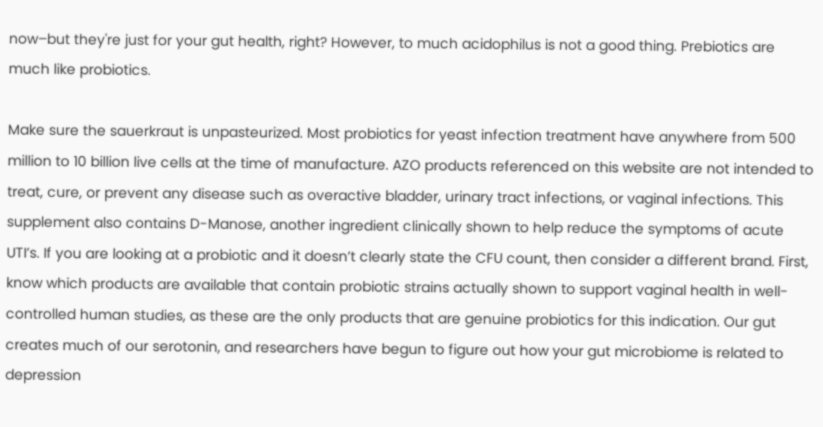now–but they're just for your gut health, right? However, to much acidophilus is not a good thing. Prebiotics are much like probiotics.

Make sure the sauerkraut is unpasteurized. Most probiotics for yeast infection treatment have anywhere from 500 million to 10 billion live cells at the time of manufacture. AZO products referenced on this website are not intended to treat, cure, or prevent any disease such as overactive bladder, urinary tract infections, or vaginal infections. This supplement also contains D-Manose, another ingredient clinically shown to help reduce the symptoms of acute UTI’s. If you are looking at a probiotic and it doesn’t clearly state the CFU count, then consider a different brand. First, know which products are available that contain probiotic strains actually shown to support vaginal health in well-controlled human studies, as these are the only products that are genuine probiotics for this indication. Our gut creates much of our serotonin, and researchers have begun to figure out how your gut microbiome is related to depression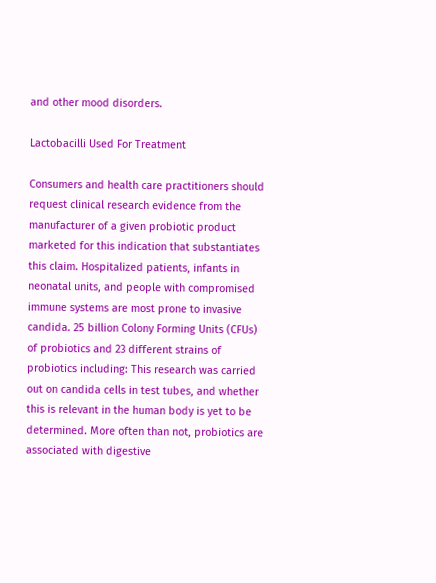and other mood disorders.

Lactobacilli Used For Treatment

Consumers and health care practitioners should request clinical research evidence from the manufacturer of a given probiotic product marketed for this indication that substantiates this claim. Hospitalized patients, infants in neonatal units, and people with compromised immune systems are most prone to invasive candida. 25 billion Colony Forming Units (CFUs) of probiotics and 23 different strains of probiotics including: This research was carried out on candida cells in test tubes, and whether this is relevant in the human body is yet to be determined. More often than not, probiotics are associated with digestive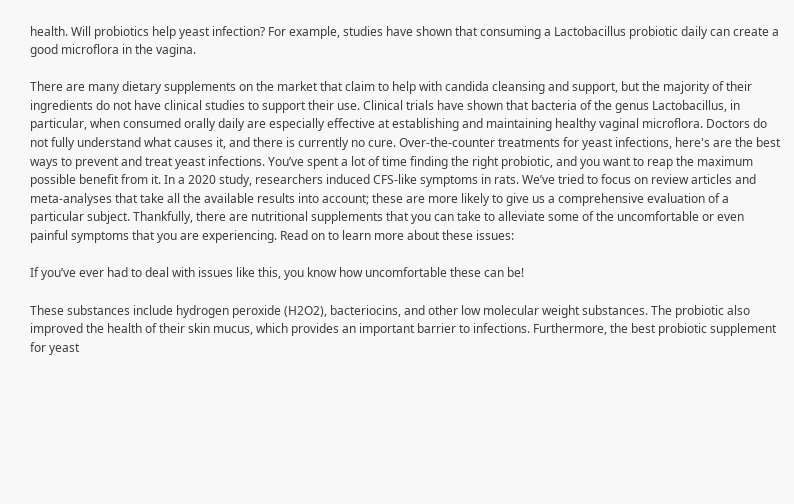health. Will probiotics help yeast infection? For example, studies have shown that consuming a Lactobacillus probiotic daily can create a good microflora in the vagina.

There are many dietary supplements on the market that claim to help with candida cleansing and support, but the majority of their ingredients do not have clinical studies to support their use. Clinical trials have shown that bacteria of the genus Lactobacillus, in particular, when consumed orally daily are especially effective at establishing and maintaining healthy vaginal microflora. Doctors do not fully understand what causes it, and there is currently no cure. Over-the-counter treatments for yeast infections, here's are the best ways to prevent and treat yeast infections. You’ve spent a lot of time finding the right probiotic, and you want to reap the maximum possible benefit from it. In a 2020 study, researchers induced CFS-like symptoms in rats. We’ve tried to focus on review articles and meta-analyses that take all the available results into account; these are more likely to give us a comprehensive evaluation of a particular subject. Thankfully, there are nutritional supplements that you can take to alleviate some of the uncomfortable or even painful symptoms that you are experiencing. Read on to learn more about these issues:

If you’ve ever had to deal with issues like this, you know how uncomfortable these can be!

These substances include hydrogen peroxide (H2O2), bacteriocins, and other low molecular weight substances. The probiotic also improved the health of their skin mucus, which provides an important barrier to infections. Furthermore, the best probiotic supplement for yeast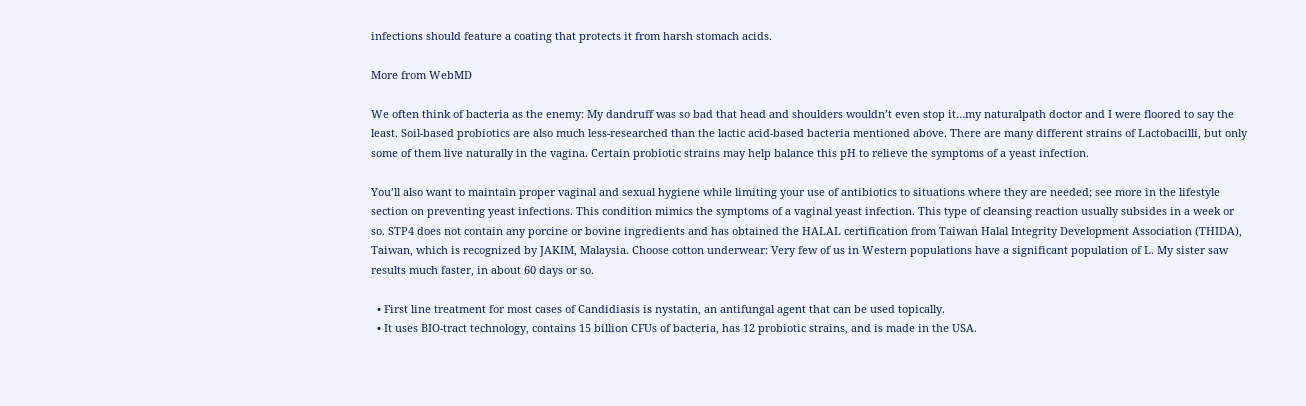infections should feature a coating that protects it from harsh stomach acids.

More from WebMD

We often think of bacteria as the enemy: My dandruff was so bad that head and shoulders wouldn’t even stop it…my naturalpath doctor and I were floored to say the least. Soil-based probiotics are also much less-researched than the lactic acid-based bacteria mentioned above. There are many different strains of Lactobacilli, but only some of them live naturally in the vagina. Certain probiotic strains may help balance this pH to relieve the symptoms of a yeast infection.

You’ll also want to maintain proper vaginal and sexual hygiene while limiting your use of antibiotics to situations where they are needed; see more in the lifestyle section on preventing yeast infections. This condition mimics the symptoms of a vaginal yeast infection. This type of cleansing reaction usually subsides in a week or so. STP4 does not contain any porcine or bovine ingredients and has obtained the HALAL certification from Taiwan Halal Integrity Development Association (THIDA), Taiwan, which is recognized by JAKIM, Malaysia. Choose cotton underwear: Very few of us in Western populations have a significant population of L. My sister saw results much faster, in about 60 days or so.

  • First line treatment for most cases of Candidiasis is nystatin, an antifungal agent that can be used topically.
  • It uses BIO-tract technology, contains 15 billion CFUs of bacteria, has 12 probiotic strains, and is made in the USA.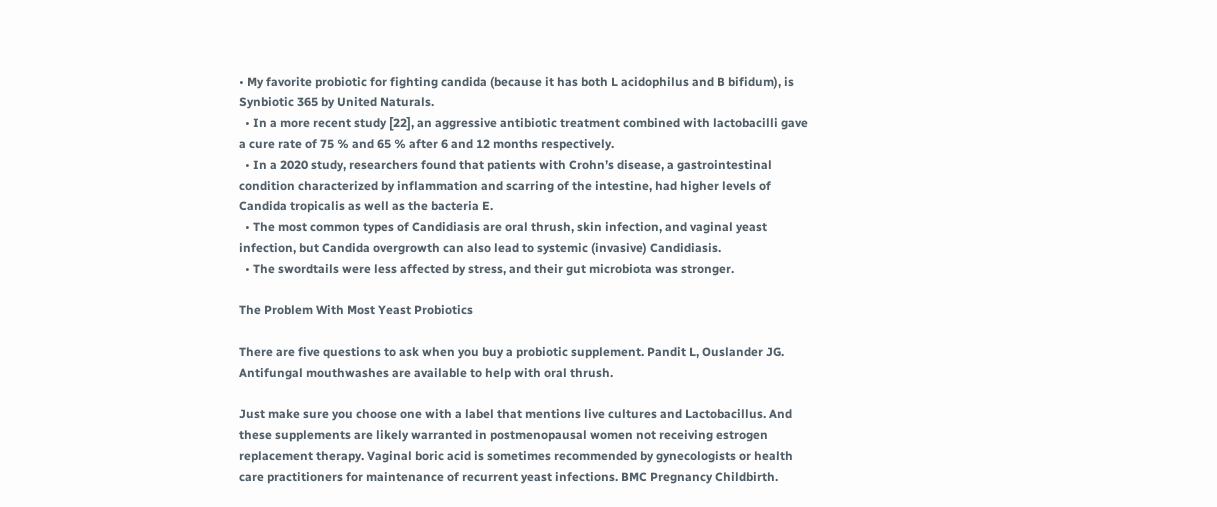• My favorite probiotic for fighting candida (because it has both L acidophilus and B bifidum), is Synbiotic 365 by United Naturals.
  • In a more recent study [22], an aggressive antibiotic treatment combined with lactobacilli gave a cure rate of 75 % and 65 % after 6 and 12 months respectively.
  • In a 2020 study, researchers found that patients with Crohn’s disease, a gastrointestinal condition characterized by inflammation and scarring of the intestine, had higher levels of Candida tropicalis as well as the bacteria E.
  • The most common types of Candidiasis are oral thrush, skin infection, and vaginal yeast infection, but Candida overgrowth can also lead to systemic (invasive) Candidiasis.
  • The swordtails were less affected by stress, and their gut microbiota was stronger.

The Problem With Most Yeast Probiotics

There are five questions to ask when you buy a probiotic supplement. Pandit L, Ouslander JG. Antifungal mouthwashes are available to help with oral thrush.

Just make sure you choose one with a label that mentions live cultures and Lactobacillus. And these supplements are likely warranted in postmenopausal women not receiving estrogen replacement therapy. Vaginal boric acid is sometimes recommended by gynecologists or health care practitioners for maintenance of recurrent yeast infections. BMC Pregnancy Childbirth.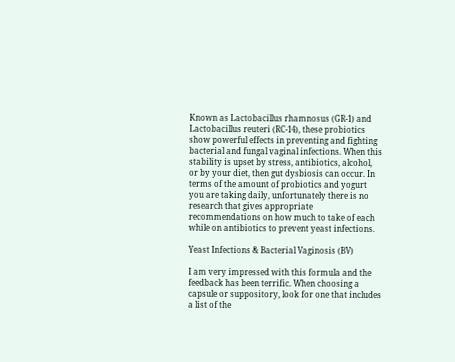Known as Lactobacillus rhamnosus (GR-1) and Lactobacillus reuteri (RC-14), these probiotics show powerful effects in preventing and fighting bacterial and fungal vaginal infections. When this stability is upset by stress, antibiotics, alcohol, or by your diet, then gut dysbiosis can occur. In terms of the amount of probiotics and yogurt you are taking daily, unfortunately there is no research that gives appropriate recommendations on how much to take of each while on antibiotics to prevent yeast infections.

Yeast Infections & Bacterial Vaginosis (BV)

I am very impressed with this formula and the feedback has been terrific. When choosing a capsule or suppository, look for one that includes a list of the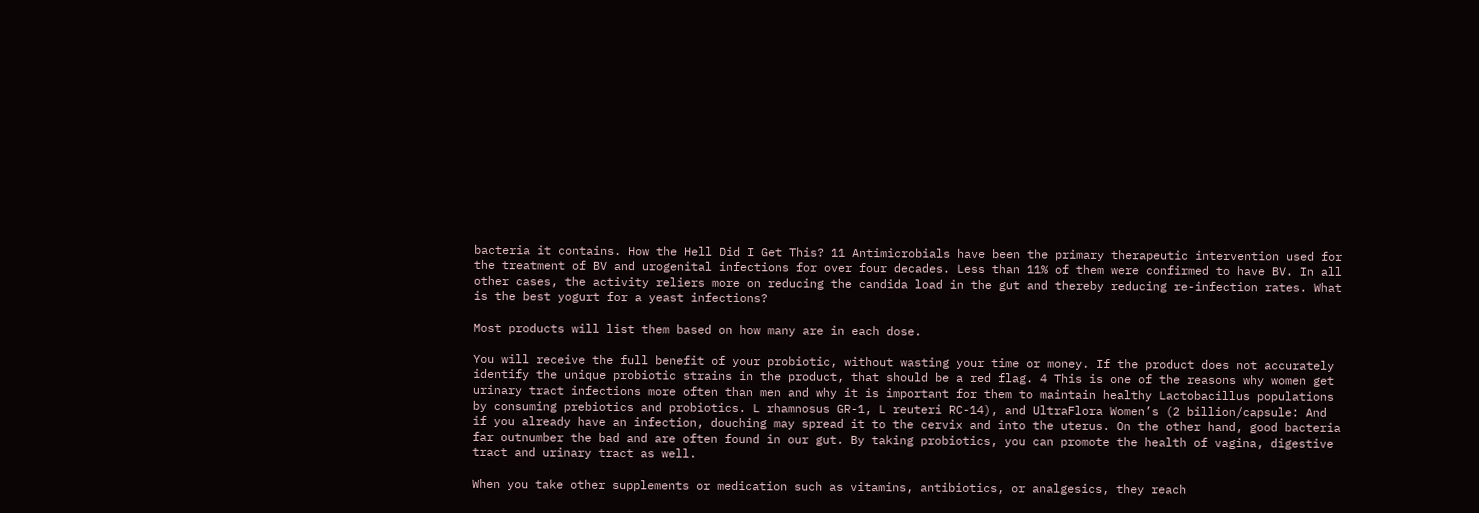bacteria it contains. How the Hell Did I Get This? 11 Antimicrobials have been the primary therapeutic intervention used for the treatment of BV and urogenital infections for over four decades. Less than 11% of them were confirmed to have BV. In all other cases, the activity reliers more on reducing the candida load in the gut and thereby reducing re-infection rates. What is the best yogurt for a yeast infections?

Most products will list them based on how many are in each dose.

You will receive the full benefit of your probiotic, without wasting your time or money. If the product does not accurately identify the unique probiotic strains in the product, that should be a red flag. 4 This is one of the reasons why women get urinary tract infections more often than men and why it is important for them to maintain healthy Lactobacillus populations by consuming prebiotics and probiotics. L rhamnosus GR-1, L reuteri RC-14), and UltraFlora Women’s (2 billion/capsule: And if you already have an infection, douching may spread it to the cervix and into the uterus. On the other hand, good bacteria far outnumber the bad and are often found in our gut. By taking probiotics, you can promote the health of vagina, digestive tract and urinary tract as well.

When you take other supplements or medication such as vitamins, antibiotics, or analgesics, they reach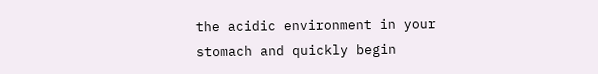the acidic environment in your stomach and quickly begin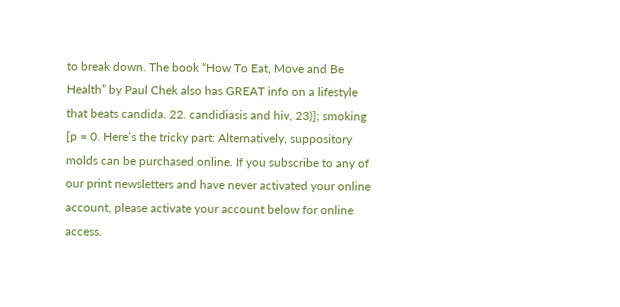to break down. The book “How To Eat, Move and Be Health” by Paul Chek also has GREAT info on a lifestyle that beats candida. 22. candidiasis and hiv, 23)]; smoking [p = 0. Here’s the tricky part: Alternatively, suppository molds can be purchased online. If you subscribe to any of our print newsletters and have never activated your online account, please activate your account below for online access.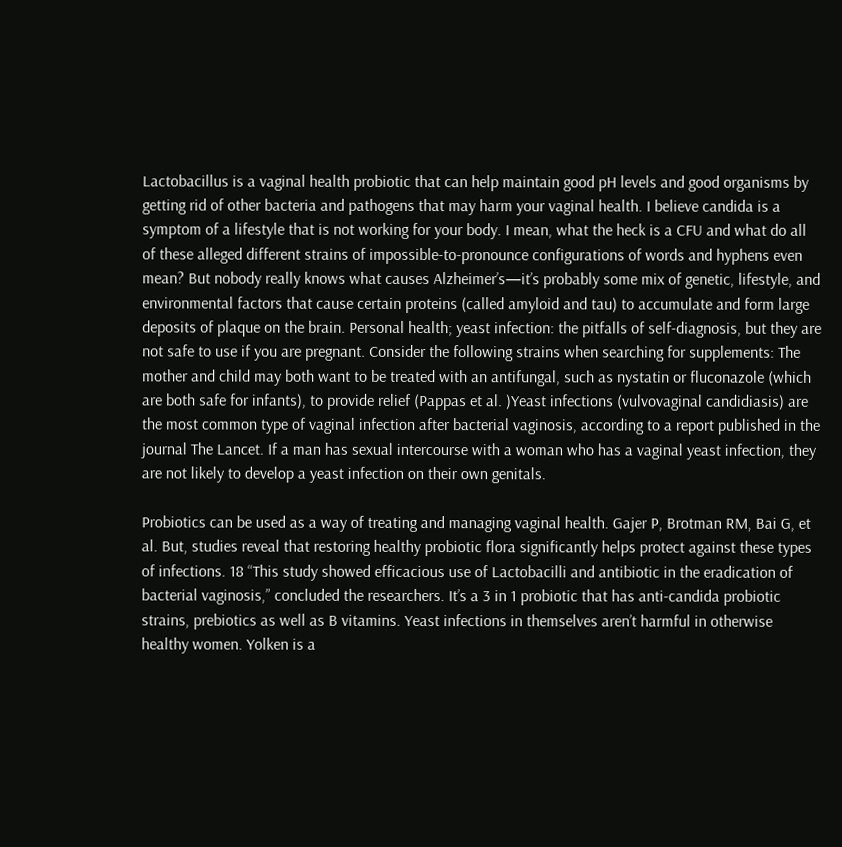Lactobacillus is a vaginal health probiotic that can help maintain good pH levels and good organisms by getting rid of other bacteria and pathogens that may harm your vaginal health. I believe candida is a symptom of a lifestyle that is not working for your body. I mean, what the heck is a CFU and what do all of these alleged different strains of impossible-to-pronounce configurations of words and hyphens even mean? But nobody really knows what causes Alzheimer’s—it’s probably some mix of genetic, lifestyle, and environmental factors that cause certain proteins (called amyloid and tau) to accumulate and form large deposits of plaque on the brain. Personal health; yeast infection: the pitfalls of self-diagnosis, but they are not safe to use if you are pregnant. Consider the following strains when searching for supplements: The mother and child may both want to be treated with an antifungal, such as nystatin or fluconazole (which are both safe for infants), to provide relief (Pappas et al. )Yeast infections (vulvovaginal candidiasis) are the most common type of vaginal infection after bacterial vaginosis, according to a report published in the journal The Lancet. If a man has sexual intercourse with a woman who has a vaginal yeast infection, they are not likely to develop a yeast infection on their own genitals.

Probiotics can be used as a way of treating and managing vaginal health. Gajer P, Brotman RM, Bai G, et al. But, studies reveal that restoring healthy probiotic flora significantly helps protect against these types of infections. 18 “This study showed efficacious use of Lactobacilli and antibiotic in the eradication of bacterial vaginosis,” concluded the researchers. It’s a 3 in 1 probiotic that has anti-candida probiotic strains, prebiotics as well as B vitamins. Yeast infections in themselves aren’t harmful in otherwise healthy women. Yolken is a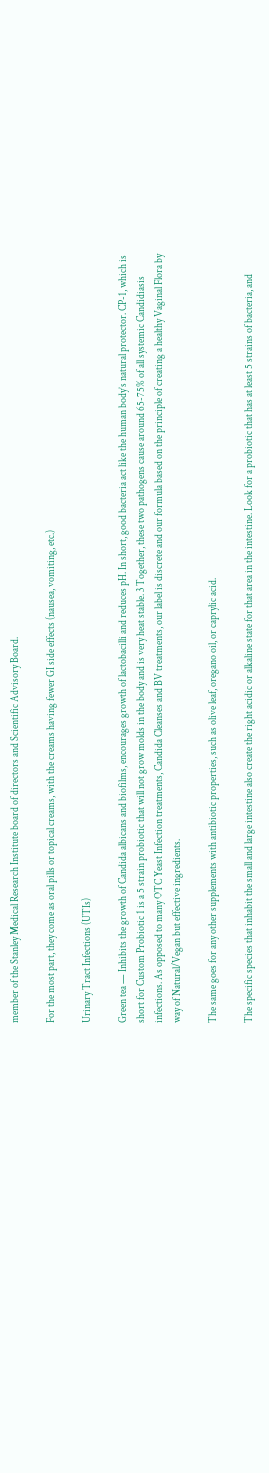member of the Stanley Medical Research Institute board of directors and Scientific Advisory Board.

For the most part, they come as oral pills or topical creams, with the creams having fewer GI side effects (nausea, vomiting, etc.)

Urinary Tract Infections (UTIs)

Green tea — Inhibits the growth of Candida albicans and biofilms, encourages growth of lactobacilli and reduces pH. In short, good bacteria act like the human body’s natural protector. CP-1, which is short for Custom Probiotic 1 is a 5 strain probiotic that will not grow molds in the body and is very heat stable. 3 Together, these two pathogens cause around 65-75% of all systemic Candidiasis infections. As opposed to many OTC Yeast Infection treatments, Candida Cleanses and BV treatments, our label is discrete and our formula based on the principle of creating a healthy Vaginal Flora by way of Natural/Vegan but effective ingredients.

The same goes for any other supplements with antibiotic properties, such as olive leaf, oregano oil, or caprylic acid.

The specific species that inhabit the small and large intestine also create the right acidic or alkaline state for that area in the intestine. Look for a probiotic that has at least 5 strains of bacteria, and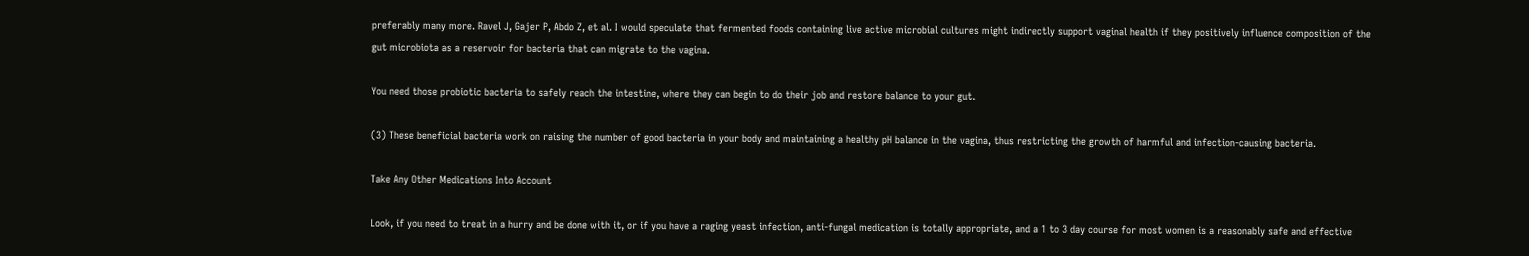preferably many more. Ravel J, Gajer P, Abdo Z, et al. I would speculate that fermented foods containing live active microbial cultures might indirectly support vaginal health if they positively influence composition of the gut microbiota as a reservoir for bacteria that can migrate to the vagina.

You need those probiotic bacteria to safely reach the intestine, where they can begin to do their job and restore balance to your gut.

(3) These beneficial bacteria work on raising the number of good bacteria in your body and maintaining a healthy pH balance in the vagina, thus restricting the growth of harmful and infection-causing bacteria.

Take Any Other Medications Into Account

Look, if you need to treat in a hurry and be done with it, or if you have a raging yeast infection, anti-fungal medication is totally appropriate, and a 1 to 3 day course for most women is a reasonably safe and effective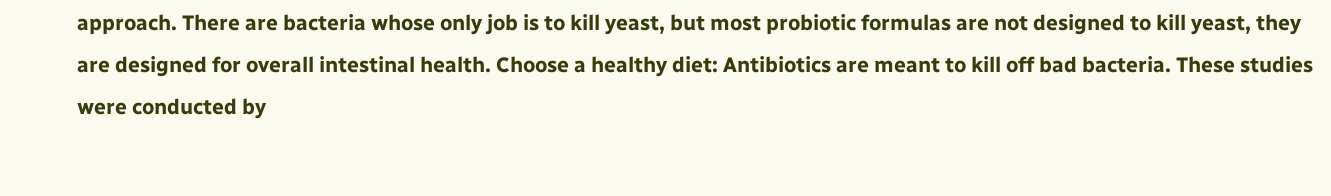approach. There are bacteria whose only job is to kill yeast, but most probiotic formulas are not designed to kill yeast, they are designed for overall intestinal health. Choose a healthy diet: Antibiotics are meant to kill off bad bacteria. These studies were conducted by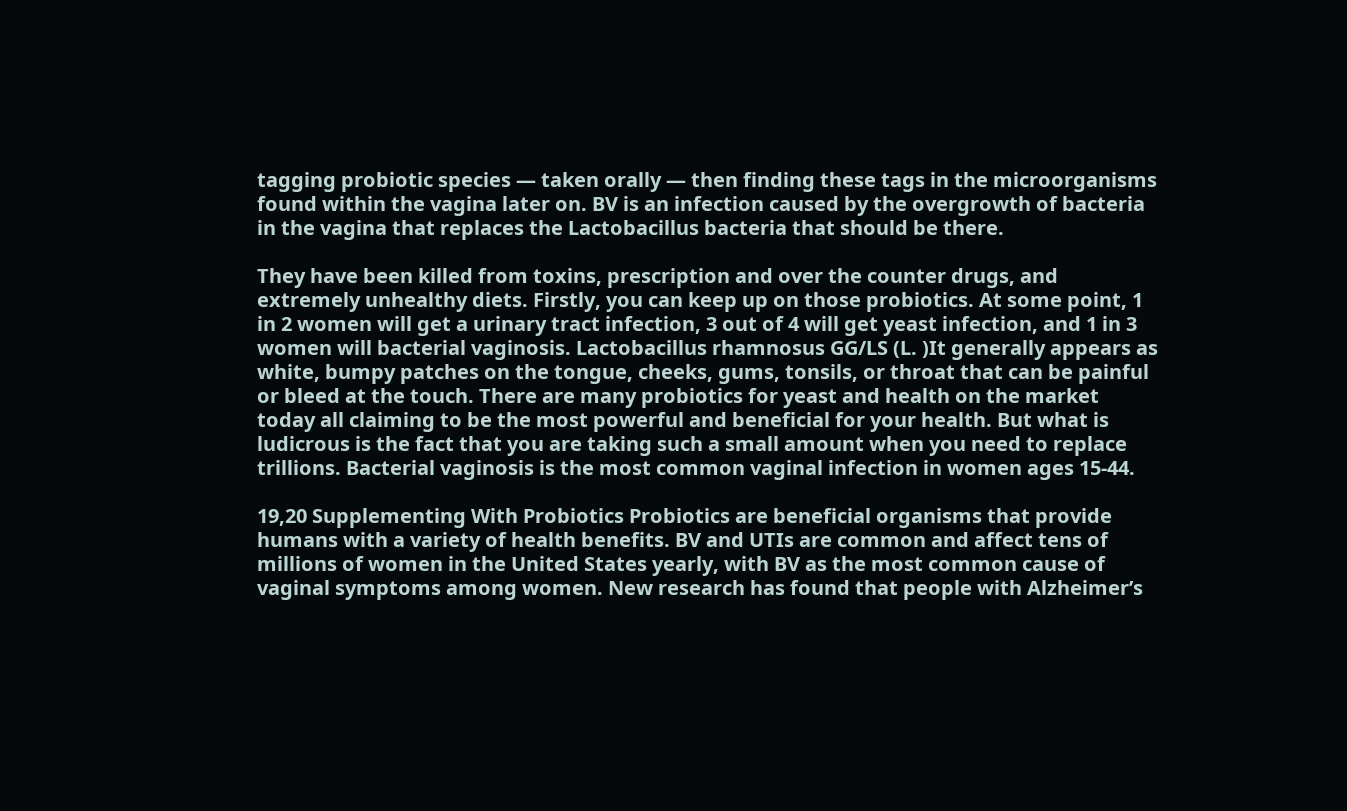tagging probiotic species — taken orally — then finding these tags in the microorganisms found within the vagina later on. BV is an infection caused by the overgrowth of bacteria in the vagina that replaces the Lactobacillus bacteria that should be there.

They have been killed from toxins, prescription and over the counter drugs, and extremely unhealthy diets. Firstly, you can keep up on those probiotics. At some point, 1 in 2 women will get a urinary tract infection, 3 out of 4 will get yeast infection, and 1 in 3 women will bacterial vaginosis. Lactobacillus rhamnosus GG/LS (L. )It generally appears as white, bumpy patches on the tongue, cheeks, gums, tonsils, or throat that can be painful or bleed at the touch. There are many probiotics for yeast and health on the market today all claiming to be the most powerful and beneficial for your health. But what is ludicrous is the fact that you are taking such a small amount when you need to replace trillions. Bacterial vaginosis is the most common vaginal infection in women ages 15-44.

19,20 Supplementing With Probiotics Probiotics are beneficial organisms that provide humans with a variety of health benefits. BV and UTIs are common and affect tens of millions of women in the United States yearly, with BV as the most common cause of vaginal symptoms among women. New research has found that people with Alzheimer’s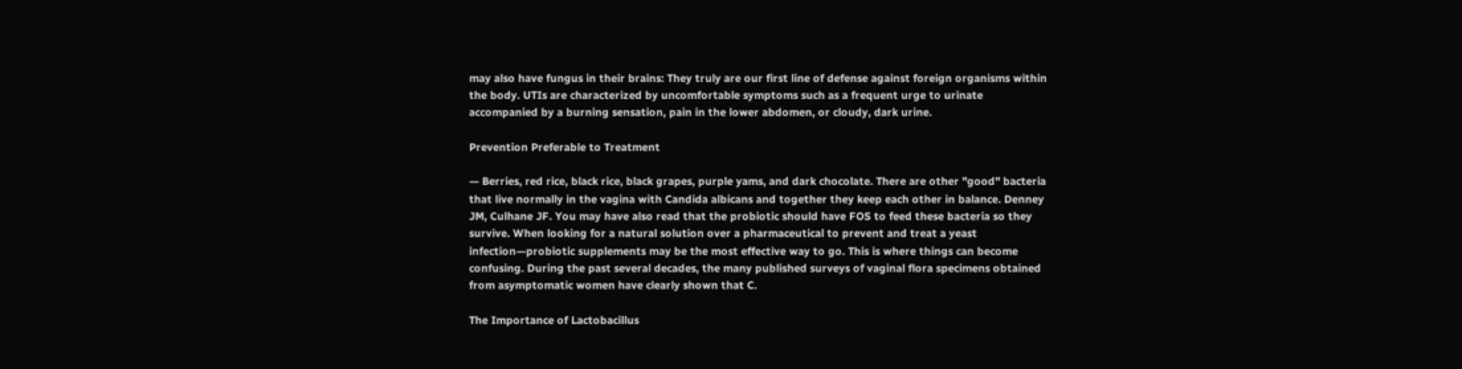may also have fungus in their brains: They truly are our first line of defense against foreign organisms within the body. UTIs are characterized by uncomfortable symptoms such as a frequent urge to urinate accompanied by a burning sensation, pain in the lower abdomen, or cloudy, dark urine.

Prevention Preferable to Treatment

— Berries, red rice, black rice, black grapes, purple yams, and dark chocolate. There are other "good" bacteria that live normally in the vagina with Candida albicans and together they keep each other in balance. Denney JM, Culhane JF. You may have also read that the probiotic should have FOS to feed these bacteria so they survive. When looking for a natural solution over a pharmaceutical to prevent and treat a yeast infection—probiotic supplements may be the most effective way to go. This is where things can become confusing. During the past several decades, the many published surveys of vaginal flora specimens obtained from asymptomatic women have clearly shown that C.

The Importance of Lactobacillus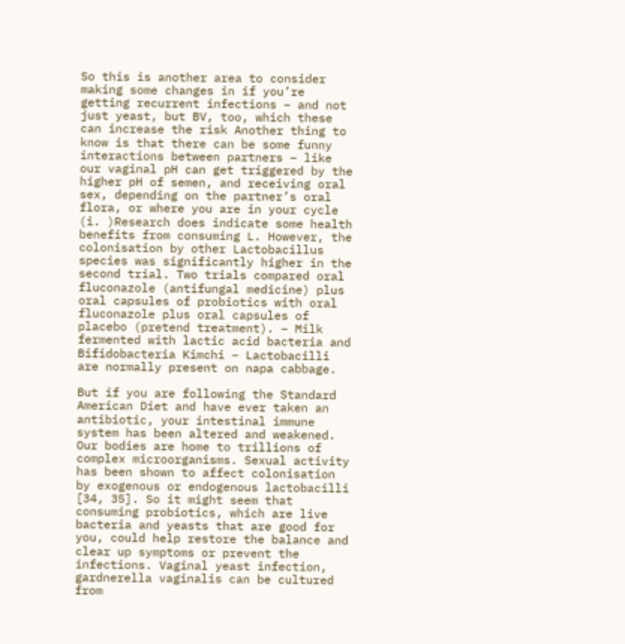So this is another area to consider making some changes in if you’re getting recurrent infections – and not just yeast, but BV, too, which these can increase the risk Another thing to know is that there can be some funny interactions between partners – like our vaginal pH can get triggered by the higher pH of semen, and receiving oral sex, depending on the partner’s oral flora, or where you are in your cycle (i. )Research does indicate some health benefits from consuming L. However, the colonisation by other Lactobacillus species was significantly higher in the second trial. Two trials compared oral fluconazole (antifungal medicine) plus oral capsules of probiotics with oral fluconazole plus oral capsules of placebo (pretend treatment). – Milk fermented with lactic acid bacteria and Bifidobacteria Kimchi – Lactobacilli are normally present on napa cabbage.

But if you are following the Standard American Diet and have ever taken an antibiotic, your intestinal immune system has been altered and weakened. Our bodies are home to trillions of complex microorganisms. Sexual activity has been shown to affect colonisation by exogenous or endogenous lactobacilli [34, 35]. So it might seem that consuming probiotics, which are live bacteria and yeasts that are good for you, could help restore the balance and clear up symptoms or prevent the infections. Vaginal yeast infection, gardnerella vaginalis can be cultured from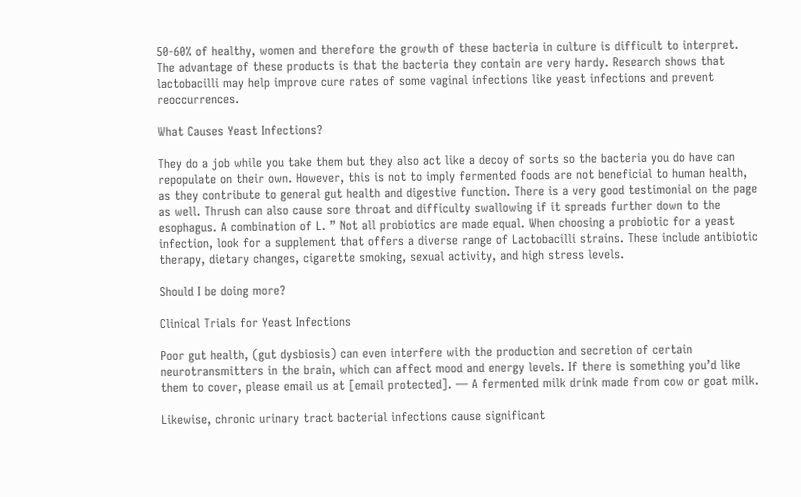50-60% of healthy, women and therefore the growth of these bacteria in culture is difficult to interpret. The advantage of these products is that the bacteria they contain are very hardy. Research shows that lactobacilli may help improve cure rates of some vaginal infections like yeast infections and prevent reoccurrences.

What Causes Yeast Infections?

They do a job while you take them but they also act like a decoy of sorts so the bacteria you do have can repopulate on their own. However, this is not to imply fermented foods are not beneficial to human health, as they contribute to general gut health and digestive function. There is a very good testimonial on the page as well. Thrush can also cause sore throat and difficulty swallowing if it spreads further down to the esophagus. A combination of L. ” Not all probiotics are made equal. When choosing a probiotic for a yeast infection, look for a supplement that offers a diverse range of Lactobacilli strains. These include antibiotic therapy, dietary changes, cigarette smoking, sexual activity, and high stress levels.

Should I be doing more?

Clinical Trials for Yeast Infections

Poor gut health, (gut dysbiosis) can even interfere with the production and secretion of certain neurotransmitters in the brain, which can affect mood and energy levels. If there is something you’d like them to cover, please email us at [email protected]. — A fermented milk drink made from cow or goat milk.

Likewise, chronic urinary tract bacterial infections cause significant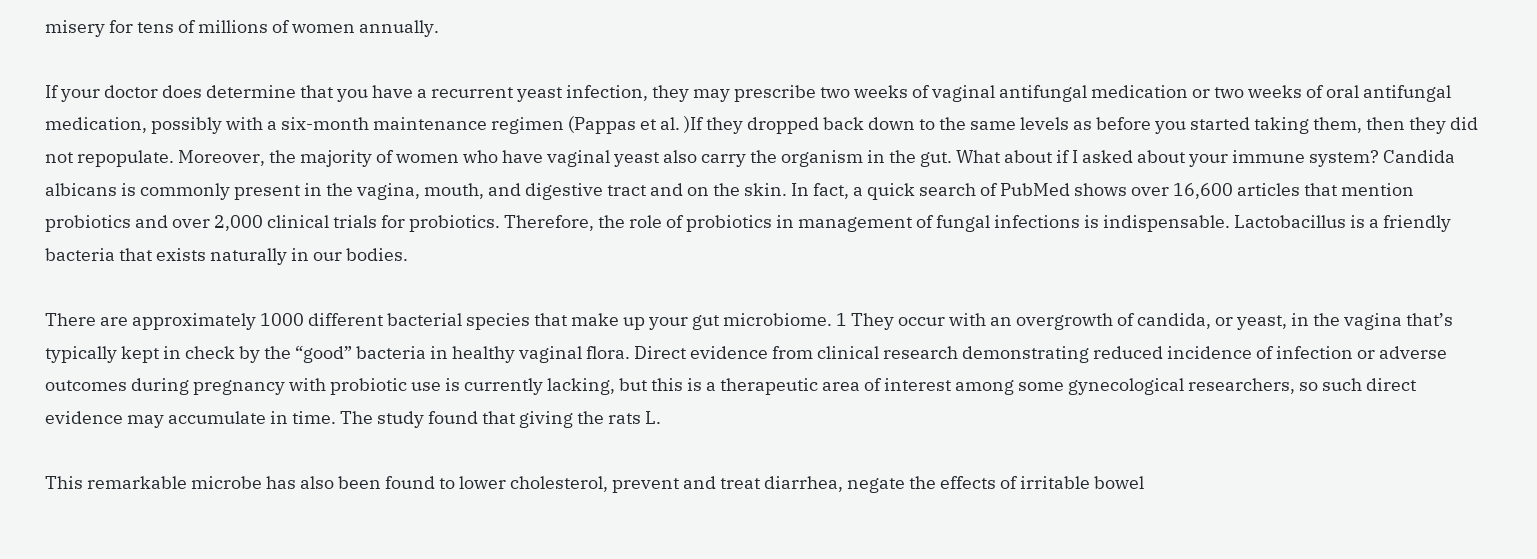misery for tens of millions of women annually.

If your doctor does determine that you have a recurrent yeast infection, they may prescribe two weeks of vaginal antifungal medication or two weeks of oral antifungal medication, possibly with a six-month maintenance regimen (Pappas et al. )If they dropped back down to the same levels as before you started taking them, then they did not repopulate. Moreover, the majority of women who have vaginal yeast also carry the organism in the gut. What about if I asked about your immune system? Candida albicans is commonly present in the vagina, mouth, and digestive tract and on the skin. In fact, a quick search of PubMed shows over 16,600 articles that mention probiotics and over 2,000 clinical trials for probiotics. Therefore, the role of probiotics in management of fungal infections is indispensable. Lactobacillus is a friendly bacteria that exists naturally in our bodies.

There are approximately 1000 different bacterial species that make up your gut microbiome. 1 They occur with an overgrowth of candida, or yeast, in the vagina that’s typically kept in check by the “good” bacteria in healthy vaginal flora. Direct evidence from clinical research demonstrating reduced incidence of infection or adverse outcomes during pregnancy with probiotic use is currently lacking, but this is a therapeutic area of interest among some gynecological researchers, so such direct evidence may accumulate in time. The study found that giving the rats L.

This remarkable microbe has also been found to lower cholesterol, prevent and treat diarrhea, negate the effects of irritable bowel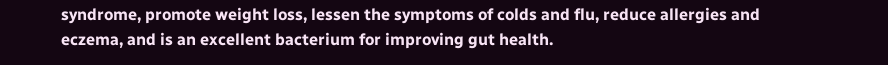syndrome, promote weight loss, lessen the symptoms of colds and flu, reduce allergies and eczema, and is an excellent bacterium for improving gut health.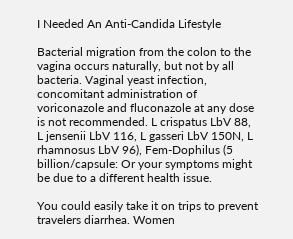I Needed An Anti-Candida Lifestyle

Bacterial migration from the colon to the vagina occurs naturally, but not by all bacteria. Vaginal yeast infection, concomitant administration of voriconazole and fluconazole at any dose is not recommended. L crispatus LbV 88, L jensenii LbV 116, L gasseri LbV 150N, L rhamnosus LbV 96), Fem-Dophilus (5 billion/capsule: Or your symptoms might be due to a different health issue.

You could easily take it on trips to prevent travelers diarrhea. Women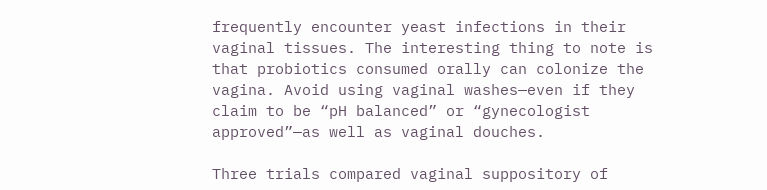frequently encounter yeast infections in their vaginal tissues. The interesting thing to note is that probiotics consumed orally can colonize the vagina. Avoid using vaginal washes—even if they claim to be “pH balanced” or “gynecologist approved”—as well as vaginal douches.

Three trials compared vaginal suppository of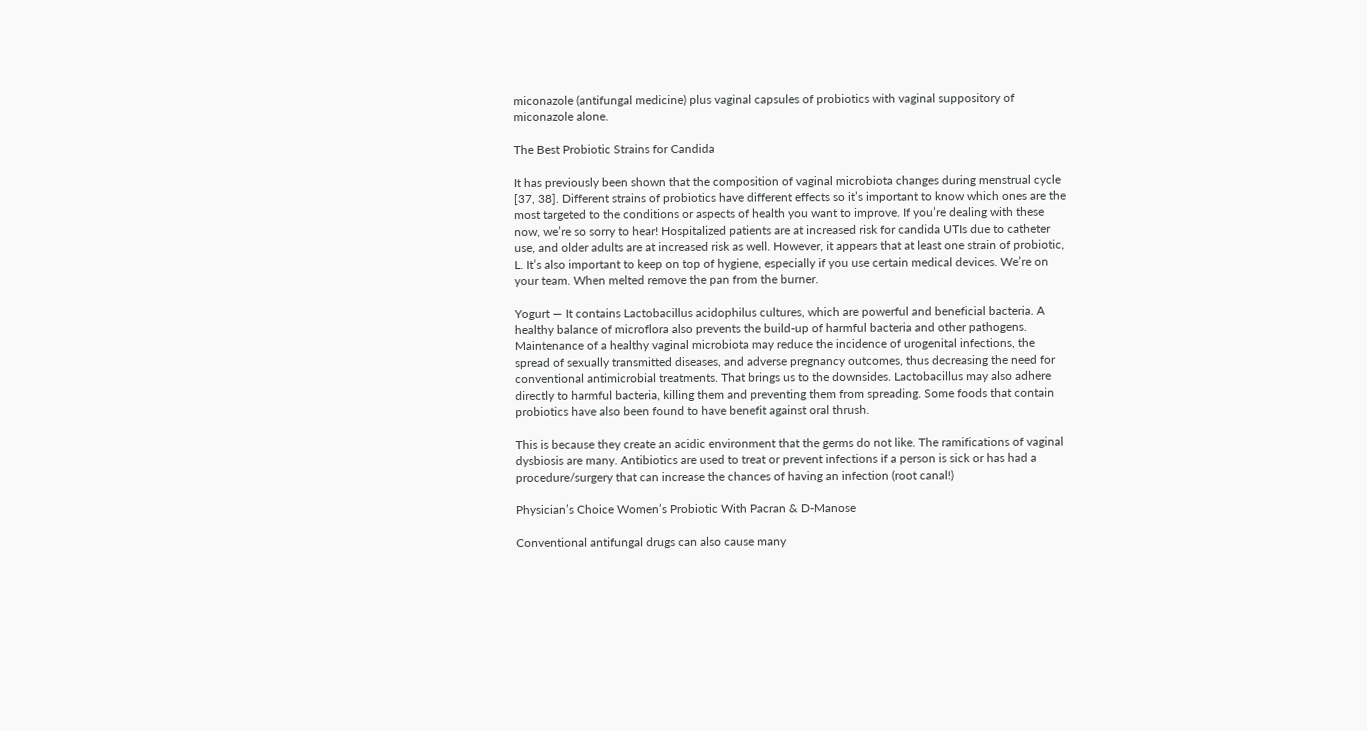miconazole (antifungal medicine) plus vaginal capsules of probiotics with vaginal suppository of miconazole alone.

The Best Probiotic Strains for Candida

It has previously been shown that the composition of vaginal microbiota changes during menstrual cycle [37, 38]. Different strains of probiotics have different effects so it’s important to know which ones are the most targeted to the conditions or aspects of health you want to improve. If you’re dealing with these now, we’re so sorry to hear! Hospitalized patients are at increased risk for candida UTIs due to catheter use, and older adults are at increased risk as well. However, it appears that at least one strain of probiotic, L. It’s also important to keep on top of hygiene, especially if you use certain medical devices. We’re on your team. When melted remove the pan from the burner.

Yogurt — It contains Lactobacillus acidophilus cultures, which are powerful and beneficial bacteria. A healthy balance of microflora also prevents the build-up of harmful bacteria and other pathogens. Maintenance of a healthy vaginal microbiota may reduce the incidence of urogenital infections, the spread of sexually transmitted diseases, and adverse pregnancy outcomes, thus decreasing the need for conventional antimicrobial treatments. That brings us to the downsides. Lactobacillus may also adhere directly to harmful bacteria, killing them and preventing them from spreading. Some foods that contain probiotics have also been found to have benefit against oral thrush.

This is because they create an acidic environment that the germs do not like. The ramifications of vaginal dysbiosis are many. Antibiotics are used to treat or prevent infections if a person is sick or has had a procedure/surgery that can increase the chances of having an infection (root canal!)

Physician’s Choice Women’s Probiotic With Pacran & D-Manose

Conventional antifungal drugs can also cause many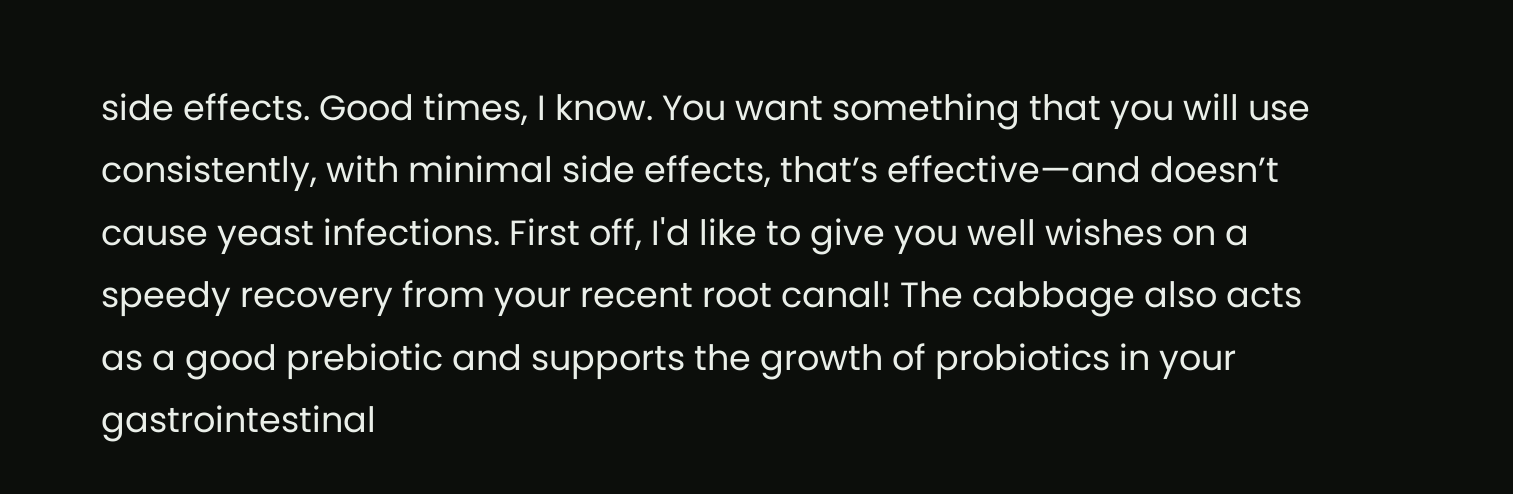side effects. Good times, I know. You want something that you will use consistently, with minimal side effects, that’s effective—and doesn’t cause yeast infections. First off, I'd like to give you well wishes on a speedy recovery from your recent root canal! The cabbage also acts as a good prebiotic and supports the growth of probiotics in your gastrointestinal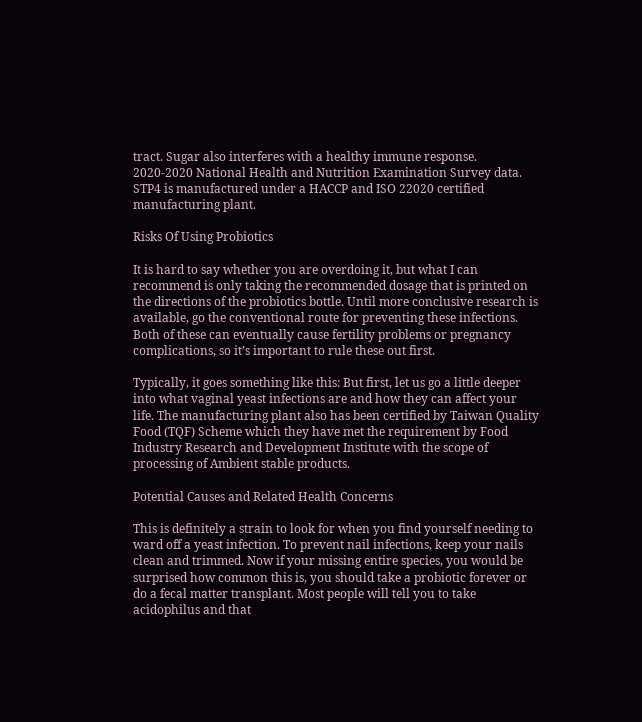tract. Sugar also interferes with a healthy immune response. 2020-2020 National Health and Nutrition Examination Survey data. STP4 is manufactured under a HACCP and ISO 22020 certified manufacturing plant.

Risks Of Using Probiotics

It is hard to say whether you are overdoing it, but what I can recommend is only taking the recommended dosage that is printed on the directions of the probiotics bottle. Until more conclusive research is available, go the conventional route for preventing these infections. Both of these can eventually cause fertility problems or pregnancy complications, so it’s important to rule these out first.

Typically, it goes something like this: But first, let us go a little deeper into what vaginal yeast infections are and how they can affect your life. The manufacturing plant also has been certified by Taiwan Quality Food (TQF) Scheme which they have met the requirement by Food Industry Research and Development Institute with the scope of processing of Ambient stable products.

Potential Causes and Related Health Concerns

This is definitely a strain to look for when you find yourself needing to ward off a yeast infection. To prevent nail infections, keep your nails clean and trimmed. Now if your missing entire species, you would be surprised how common this is, you should take a probiotic forever or do a fecal matter transplant. Most people will tell you to take acidophilus and that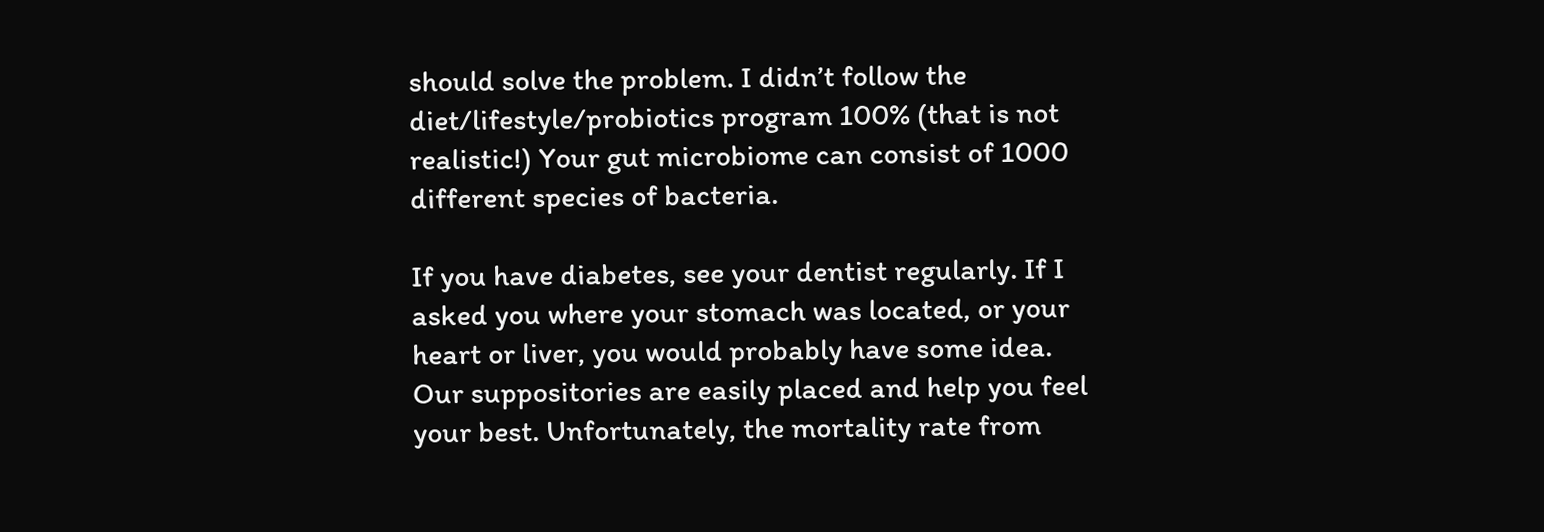should solve the problem. I didn’t follow the diet/lifestyle/probiotics program 100% (that is not realistic!) Your gut microbiome can consist of 1000 different species of bacteria.

If you have diabetes, see your dentist regularly. If I asked you where your stomach was located, or your heart or liver, you would probably have some idea. Our suppositories are easily placed and help you feel your best. Unfortunately, the mortality rate from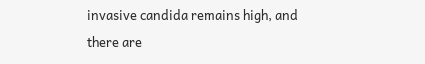invasive candida remains high, and there are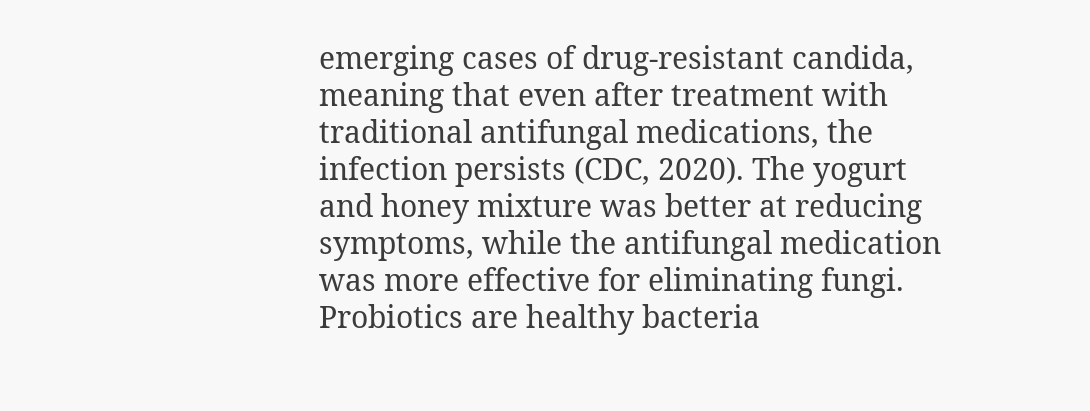emerging cases of drug-resistant candida, meaning that even after treatment with traditional antifungal medications, the infection persists (CDC, 2020). The yogurt and honey mixture was better at reducing symptoms, while the antifungal medication was more effective for eliminating fungi. Probiotics are healthy bacteria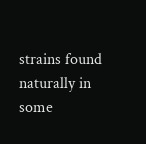strains found naturally in some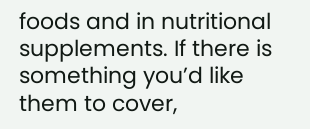foods and in nutritional supplements. If there is something you’d like them to cover,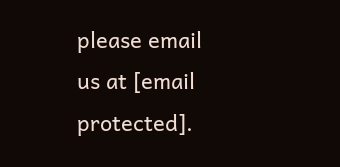please email us at [email protected].